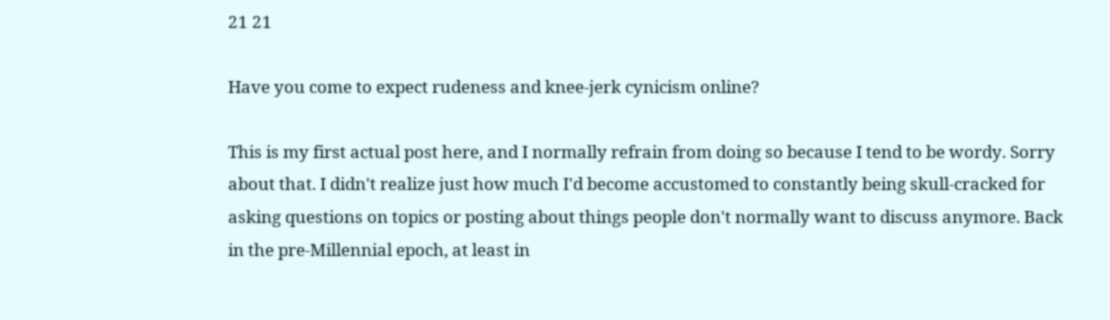21 21

Have you come to expect rudeness and knee-jerk cynicism online?

This is my first actual post here, and I normally refrain from doing so because I tend to be wordy. Sorry about that. I didn't realize just how much I'd become accustomed to constantly being skull-cracked for asking questions on topics or posting about things people don't normally want to discuss anymore. Back in the pre-Millennial epoch, at least in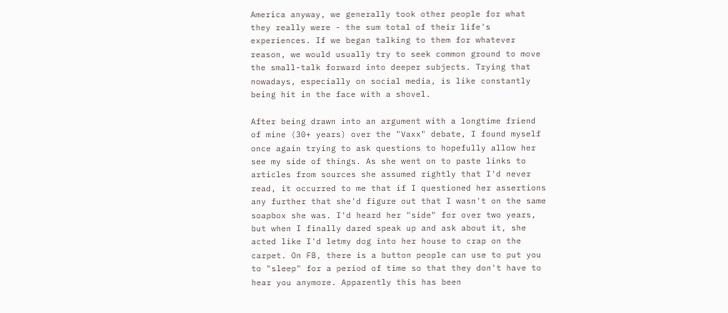America anyway, we generally took other people for what they really were - the sum total of their life's experiences. If we began talking to them for whatever reason, we would usually try to seek common ground to move the small-talk forward into deeper subjects. Trying that nowadays, especially on social media, is like constantly being hit in the face with a shovel.

After being drawn into an argument with a longtime friend of mine (30+ years) over the "Vaxx" debate, I found myself once again trying to ask questions to hopefully allow her see my side of things. As she went on to paste links to articles from sources she assumed rightly that I'd never read, it occurred to me that if I questioned her assertions any further that she'd figure out that I wasn't on the same soapbox she was. I'd heard her "side" for over two years, but when I finally dared speak up and ask about it, she acted like I'd letmy dog into her house to crap on the carpet. On FB, there is a button people can use to put you to "sleep" for a period of time so that they don't have to hear you anymore. Apparently this has been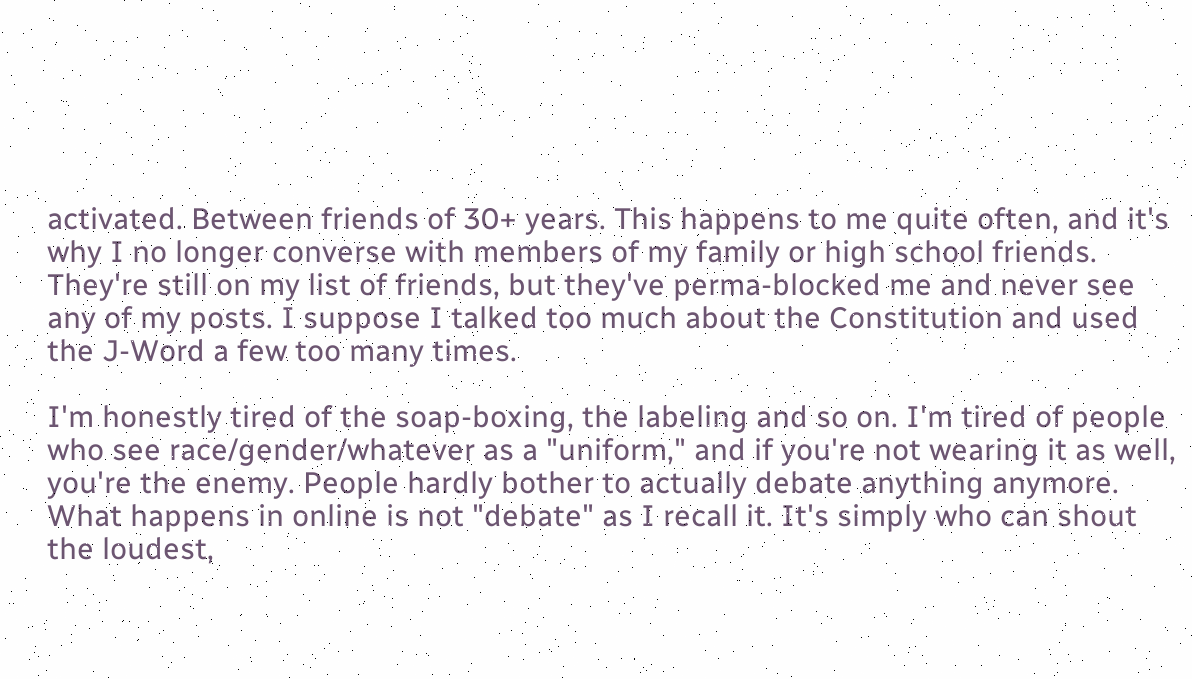activated. Between friends of 30+ years. This happens to me quite often, and it's why I no longer converse with members of my family or high school friends. They're still on my list of friends, but they've perma-blocked me and never see any of my posts. I suppose I talked too much about the Constitution and used the J-Word a few too many times.

I'm honestly tired of the soap-boxing, the labeling and so on. I'm tired of people who see race/gender/whatever as a "uniform," and if you're not wearing it as well, you're the enemy. People hardly bother to actually debate anything anymore. What happens in online is not "debate" as I recall it. It's simply who can shout the loudest,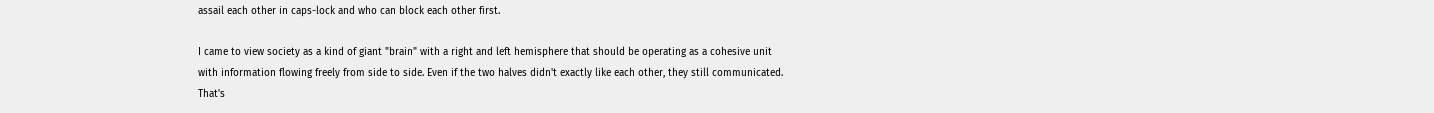assail each other in caps-lock and who can block each other first.

I came to view society as a kind of giant "brain" with a right and left hemisphere that should be operating as a cohesive unit with information flowing freely from side to side. Even if the two halves didn't exactly like each other, they still communicated. That's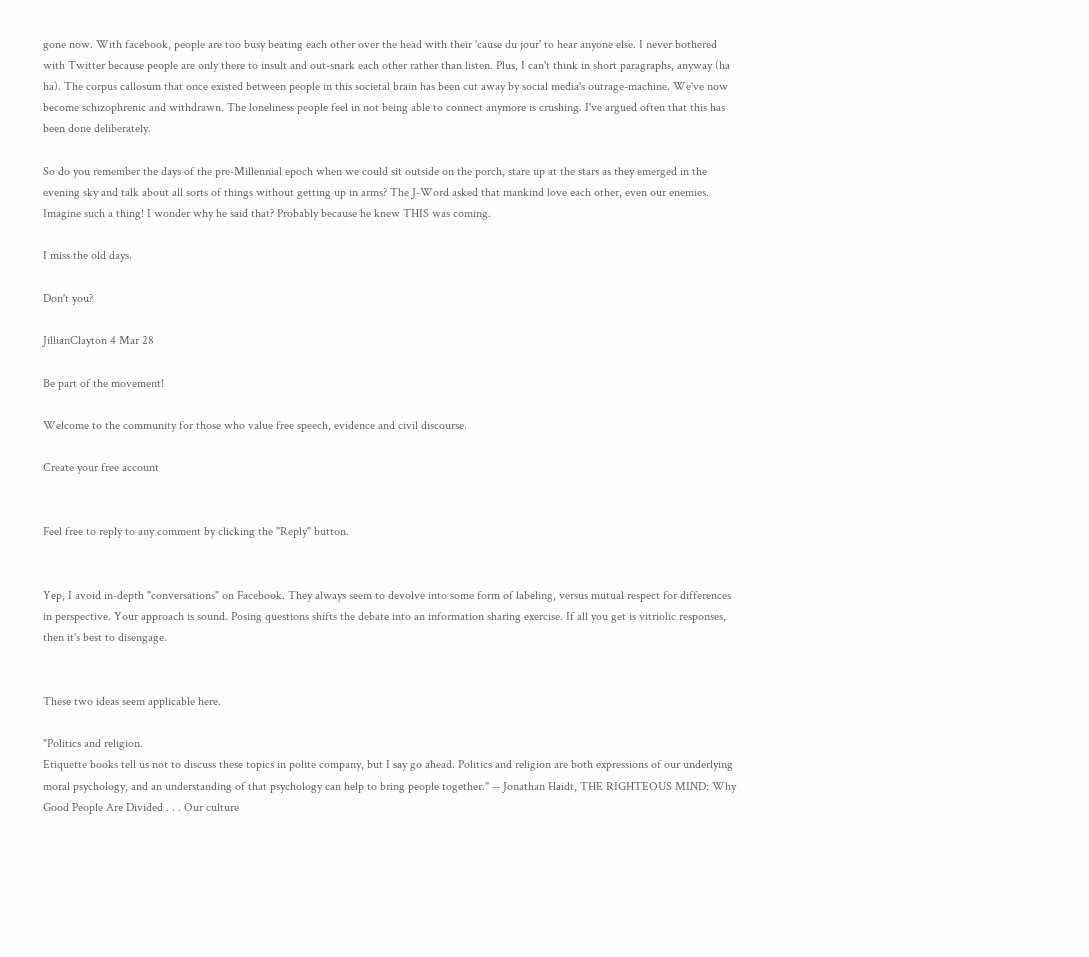gone now. With facebook, people are too busy beating each other over the head with their 'cause du jour' to hear anyone else. I never bothered with Twitter because people are only there to insult and out-snark each other rather than listen. Plus, I can't think in short paragraphs, anyway (ha ha). The corpus callosum that once existed between people in this societal brain has been cut away by social media's outrage-machine. We've now become schizophrenic and withdrawn. The loneliness people feel in not being able to connect anymore is crushing. I've argued often that this has been done deliberately.

So do you remember the days of the pre-Millennial epoch when we could sit outside on the porch, stare up at the stars as they emerged in the evening sky and talk about all sorts of things without getting up in arms? The J-Word asked that mankind love each other, even our enemies. Imagine such a thing! I wonder why he said that? Probably because he knew THIS was coming.

I miss the old days.

Don't you?

JillianClayton 4 Mar 28

Be part of the movement!

Welcome to the community for those who value free speech, evidence and civil discourse.

Create your free account


Feel free to reply to any comment by clicking the "Reply" button.


Yep, I avoid in-depth "conversations" on Facebook. They always seem to devolve into some form of labeling, versus mutual respect for differences in perspective. Your approach is sound. Posing questions shifts the debate into an information sharing exercise. If all you get is vitriolic responses, then it's best to disengage.


These two ideas seem applicable here.

"Politics and religion.
Etiquette books tell us not to discuss these topics in polite company, but I say go ahead. Politics and religion are both expressions of our underlying moral psychology, and an understanding of that psychology can help to bring people together." -- Jonathan Haidt, THE RIGHTEOUS MIND: Why Good People Are Divided . . . Our culture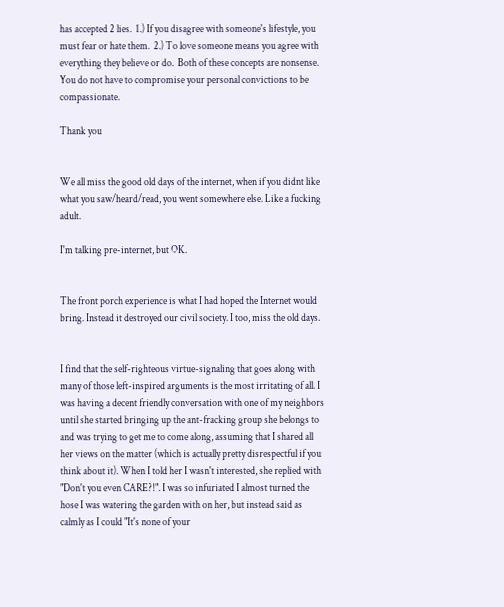has accepted 2 lies.  1.) If you disagree with someone's lifestyle, you must fear or hate them.  2.) To love someone means you agree with everything they believe or do.  Both of these concepts are nonsense.  You do not have to compromise your personal convictions to be compassionate.

Thank you


We all miss the good old days of the internet, when if you didnt like what you saw/heard/read, you went somewhere else. Like a fucking adult.

I'm talking pre-internet, but OK.


The front porch experience is what I had hoped the Internet would bring. Instead it destroyed our civil society. I too, miss the old days.


I find that the self-righteous virtue-signaling that goes along with many of those left-inspired arguments is the most irritating of all. I was having a decent friendly conversation with one of my neighbors until she started bringing up the ant-fracking group she belongs to and was trying to get me to come along, assuming that I shared all her views on the matter (which is actually pretty disrespectful if you think about it). When I told her I wasn't interested, she replied with "Don't you even CARE?!". I was so infuriated I almost turned the hose I was watering the garden with on her, but instead said as calmly as I could "It's none of your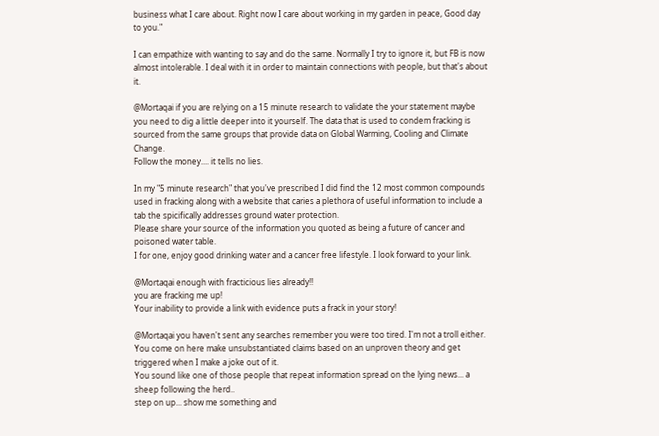business what I care about. Right now I care about working in my garden in peace, Good day to you."

I can empathize with wanting to say and do the same. Normally I try to ignore it, but FB is now almost intolerable. I deal with it in order to maintain connections with people, but that's about it.

@Mortaqai if you are relying on a 15 minute research to validate the your statement maybe you need to dig a little deeper into it yourself. The data that is used to condem fracking is sourced from the same groups that provide data on Global Warming, Cooling and Climate Change.
Follow the money.... it tells no lies.

In my "5 minute research" that you've prescribed I did find the 12 most common compounds used in fracking along with a website that caries a plethora of useful information to include a tab the spicifically addresses ground water protection.
Please share your source of the information you quoted as being a future of cancer and poisoned water table.
I for one, enjoy good drinking water and a cancer free lifestyle. I look forward to your link.

@Mortaqai enough with fracticious lies already!!
you are fracking me up!
Your inability to provide a link with evidence puts a frack in your story!

@Mortaqai you haven't sent any searches remember you were too tired. I'm not a troll either. You come on here make unsubstantiated claims based on an unproven theory and get triggered when I make a joke out of it.
You sound like one of those people that repeat information spread on the lying news... a sheep following the herd..
step on up... show me something and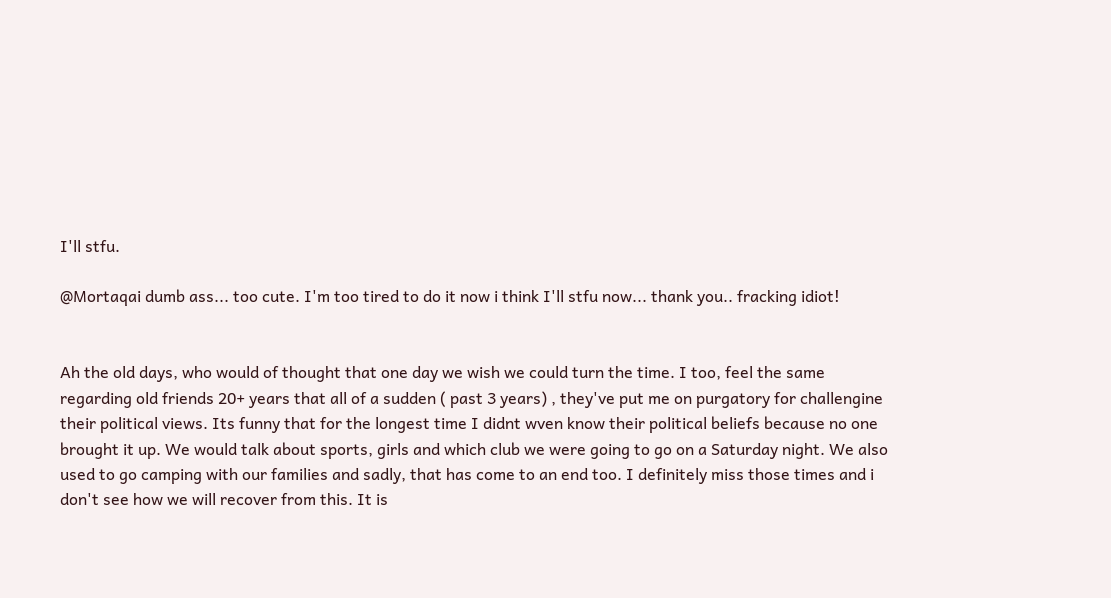I'll stfu.

@Mortaqai dumb ass... too cute. I'm too tired to do it now i think I'll stfu now... thank you.. fracking idiot!


Ah the old days, who would of thought that one day we wish we could turn the time. I too, feel the same regarding old friends 20+ years that all of a sudden ( past 3 years) , they've put me on purgatory for challengine their political views. Its funny that for the longest time I didnt wven know their political beliefs because no one brought it up. We would talk about sports, girls and which club we were going to go on a Saturday night. We also used to go camping with our families and sadly, that has come to an end too. I definitely miss those times and i don't see how we will recover from this. It is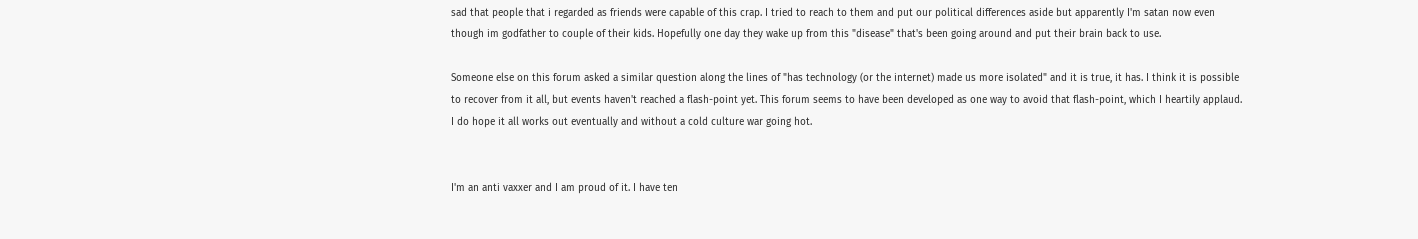sad that people that i regarded as friends were capable of this crap. I tried to reach to them and put our political differences aside but apparently I'm satan now even though im godfather to couple of their kids. Hopefully one day they wake up from this "disease" that's been going around and put their brain back to use.

Someone else on this forum asked a similar question along the lines of "has technology (or the internet) made us more isolated" and it is true, it has. I think it is possible to recover from it all, but events haven't reached a flash-point yet. This forum seems to have been developed as one way to avoid that flash-point, which I heartily applaud. I do hope it all works out eventually and without a cold culture war going hot.


I'm an anti vaxxer and I am proud of it. I have ten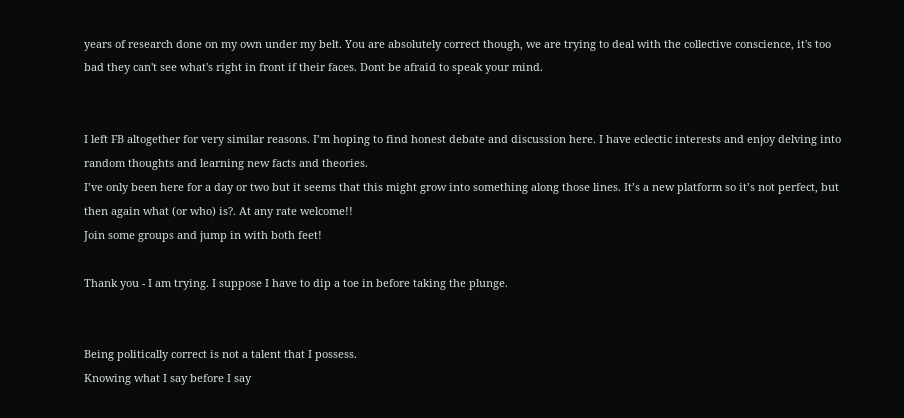years of research done on my own under my belt. You are absolutely correct though, we are trying to deal with the collective conscience, it's too bad they can't see what's right in front if their faces. Dont be afraid to speak your mind.


I left FB altogether for very similar reasons. I’m hoping to find honest debate and discussion here. I have eclectic interests and enjoy delving into random thoughts and learning new facts and theories.
I’ve only been here for a day or two but it seems that this might grow into something along those lines. It’s a new platform so it’s not perfect, but then again what (or who) is?. At any rate welcome!!
Join some groups and jump in with both feet!

Thank you - I am trying. I suppose I have to dip a toe in before taking the plunge.


Being politically correct is not a talent that I possess.
Knowing what I say before I say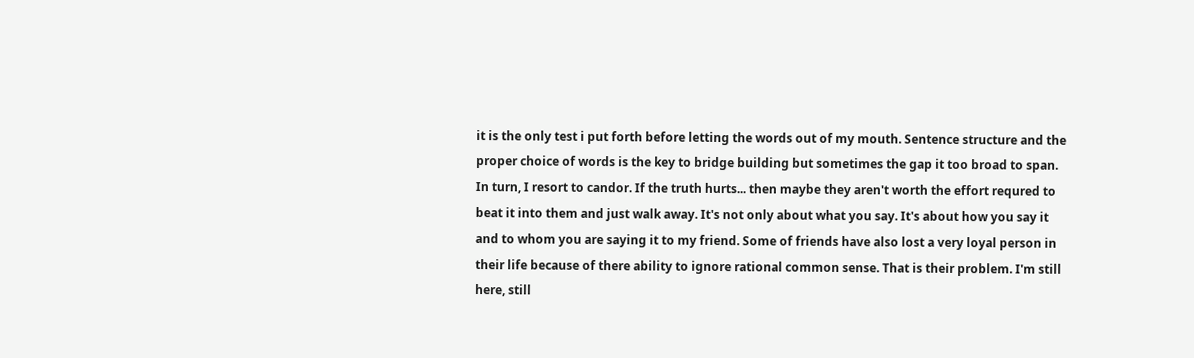it is the only test i put forth before letting the words out of my mouth. Sentence structure and the proper choice of words is the key to bridge building but sometimes the gap it too broad to span. In turn, I resort to candor. If the truth hurts... then maybe they aren't worth the effort requred to beat it into them and just walk away. It's not only about what you say. It's about how you say it and to whom you are saying it to my friend. Some of friends have also lost a very loyal person in their life because of there ability to ignore rational common sense. That is their problem. I'm still here, still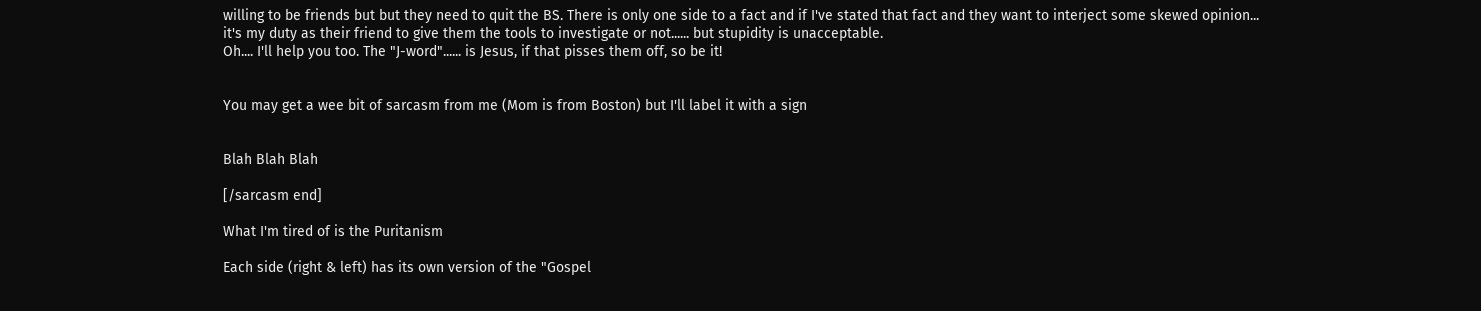willing to be friends but but they need to quit the BS. There is only one side to a fact and if I've stated that fact and they want to interject some skewed opinion...
it's my duty as their friend to give them the tools to investigate or not...... but stupidity is unacceptable.
Oh.... I'll help you too. The "J-word"...... is Jesus, if that pisses them off, so be it!


You may get a wee bit of sarcasm from me (Mom is from Boston) but I'll label it with a sign


Blah Blah Blah

[/sarcasm end]

What I'm tired of is the Puritanism

Each side (right & left) has its own version of the "Gospel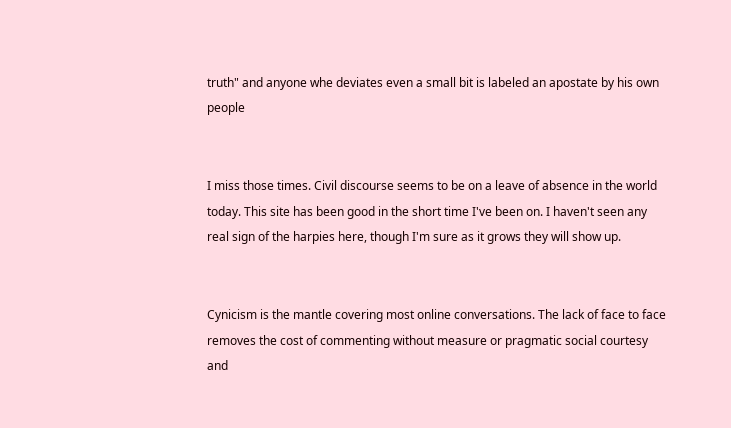truth" and anyone whe deviates even a small bit is labeled an apostate by his own people


I miss those times. Civil discourse seems to be on a leave of absence in the world today. This site has been good in the short time I've been on. I haven't seen any real sign of the harpies here, though I'm sure as it grows they will show up.


Cynicism is the mantle covering most online conversations. The lack of face to face removes the cost of commenting without measure or pragmatic social courtesy and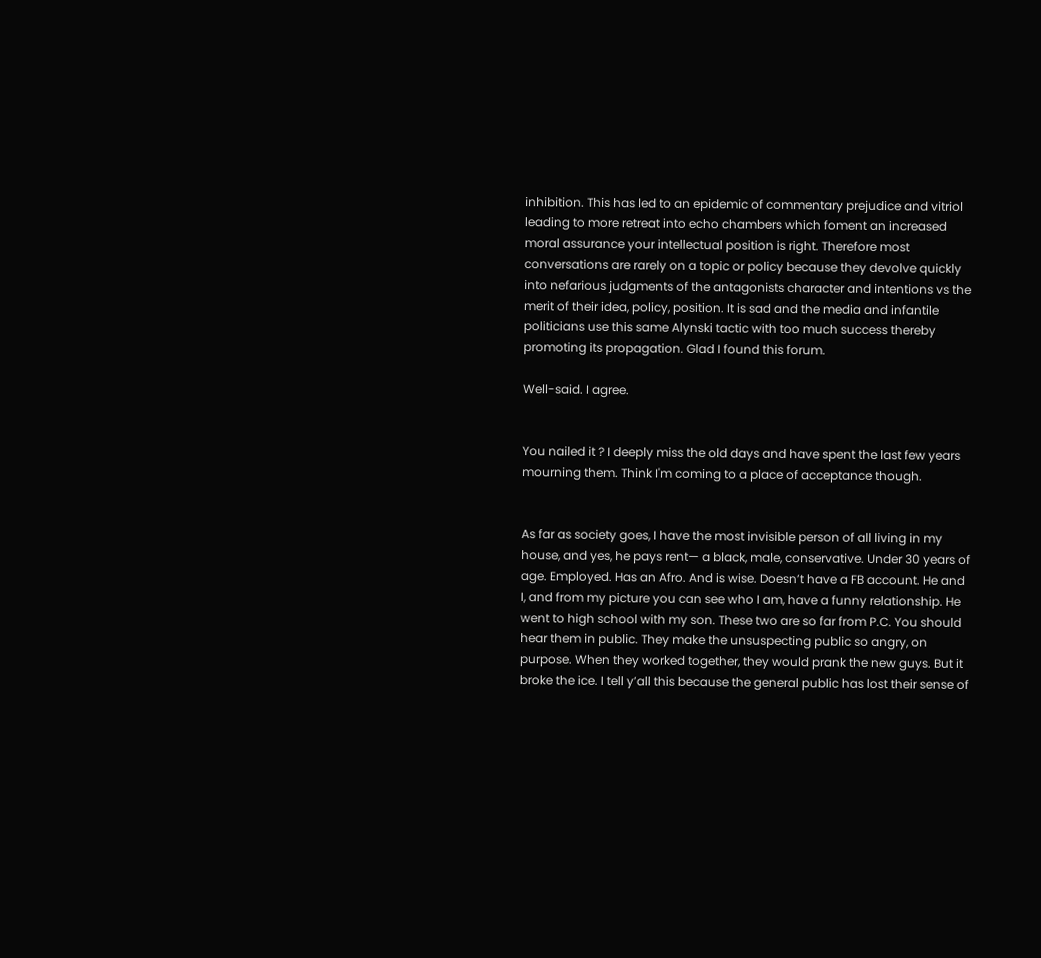inhibition. This has led to an epidemic of commentary prejudice and vitriol leading to more retreat into echo chambers which foment an increased moral assurance your intellectual position is right. Therefore most conversations are rarely on a topic or policy because they devolve quickly into nefarious judgments of the antagonists character and intentions vs the merit of their idea, policy, position. It is sad and the media and infantile politicians use this same Alynski tactic with too much success thereby promoting its propagation. Glad I found this forum.

Well-said. I agree.


You nailed it ? I deeply miss the old days and have spent the last few years mourning them. Think I'm coming to a place of acceptance though.


As far as society goes, I have the most invisible person of all living in my house, and yes, he pays rent— a black, male, conservative. Under 30 years of age. Employed. Has an Afro. And is wise. Doesn’t have a FB account. He and I, and from my picture you can see who I am, have a funny relationship. He went to high school with my son. These two are so far from P.C. You should hear them in public. They make the unsuspecting public so angry, on purpose. When they worked together, they would prank the new guys. But it broke the ice. I tell y’all this because the general public has lost their sense of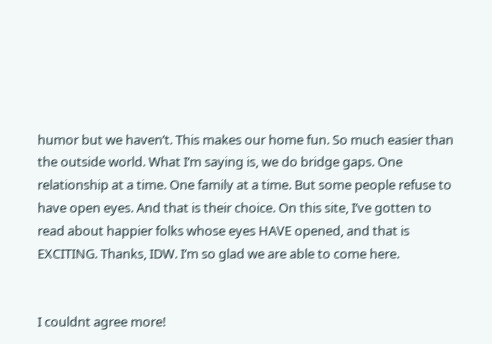humor but we haven’t. This makes our home fun. So much easier than the outside world. What I’m saying is, we do bridge gaps. One relationship at a time. One family at a time. But some people refuse to have open eyes. And that is their choice. On this site, I’ve gotten to read about happier folks whose eyes HAVE opened, and that is EXCITING. Thanks, IDW. I’m so glad we are able to come here.


I couldnt agree more!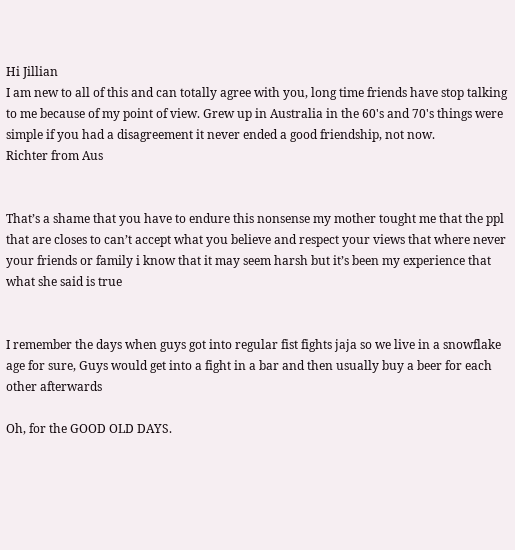Hi Jillian
I am new to all of this and can totally agree with you, long time friends have stop talking to me because of my point of view. Grew up in Australia in the 60's and 70's things were simple if you had a disagreement it never ended a good friendship, not now.
Richter from Aus


That’s a shame that you have to endure this nonsense my mother tought me that the ppl that are closes to can’t accept what you believe and respect your views that where never your friends or family i know that it may seem harsh but it’s been my experience that what she said is true


I remember the days when guys got into regular fist fights jaja so we live in a snowflake age for sure, Guys would get into a fight in a bar and then usually buy a beer for each other afterwards

Oh, for the GOOD OLD DAYS.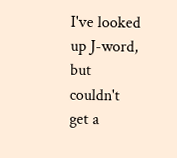I've looked up J-word, but couldn't get a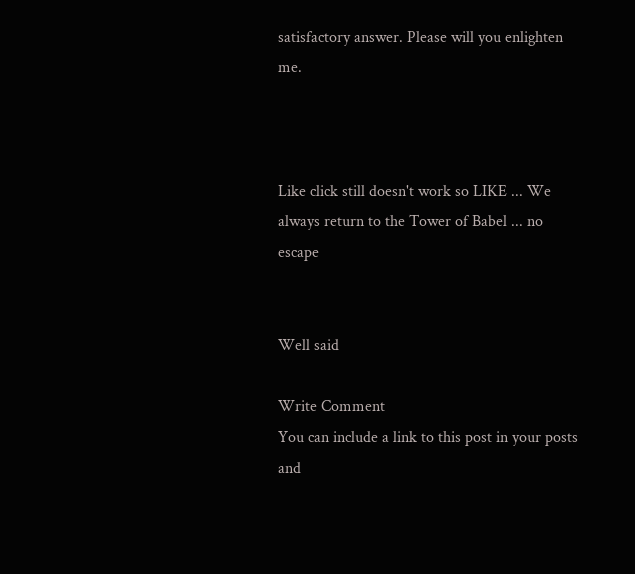satisfactory answer. Please will you enlighten me.



Like click still doesn't work so LIKE ... We always return to the Tower of Babel ... no escape


Well said

Write Comment
You can include a link to this post in your posts and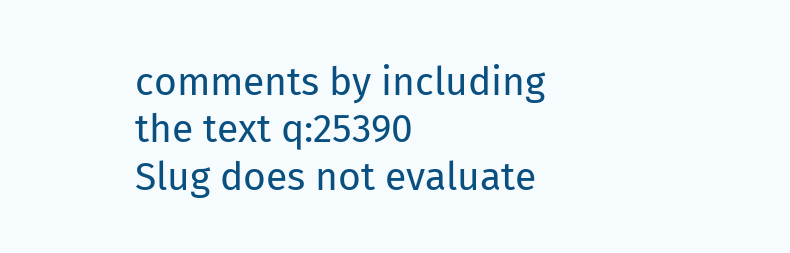comments by including the text q:25390
Slug does not evaluate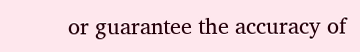or guarantee the accuracy of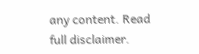any content. Read full disclaimer.